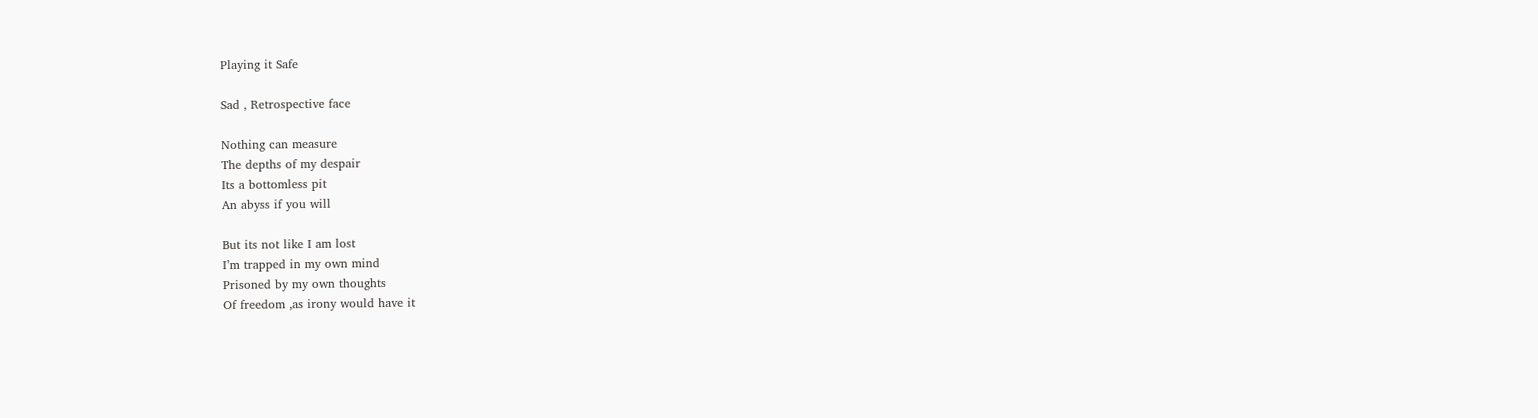Playing it Safe

Sad , Retrospective face

Nothing can measure
The depths of my despair
Its a bottomless pit
An abyss if you will

But its not like I am lost
I’m trapped in my own mind
Prisoned by my own thoughts
Of freedom ,as irony would have it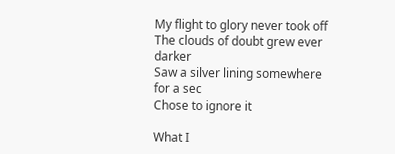My flight to glory never took off
The clouds of doubt grew ever darker
Saw a silver lining somewhere for a sec
Chose to ignore it

What I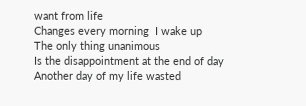want from life
Changes every morning  I wake up
The only thing unanimous
Is the disappointment at the end of day
Another day of my life wasted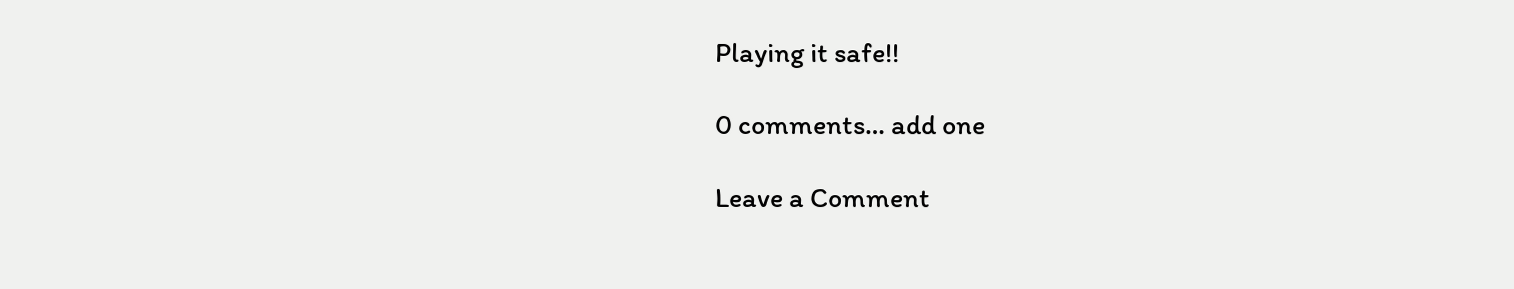Playing it safe!!

0 comments… add one

Leave a Comment